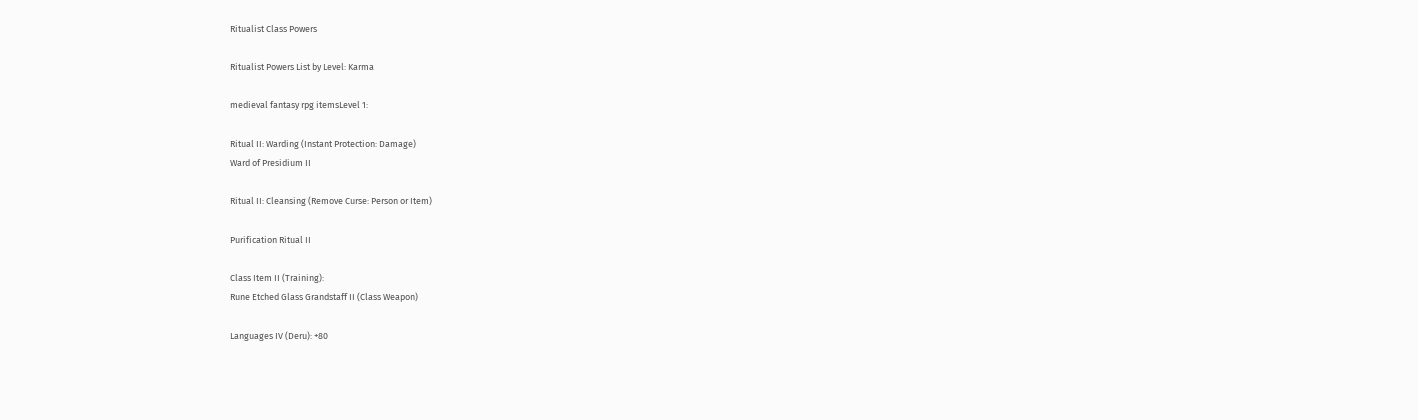Ritualist Class Powers

Ritualist Powers List by Level: Karma

medieval fantasy rpg itemsLevel 1:

Ritual II: Warding (Instant Protection: Damage)
Ward of Presidium II

Ritual II: Cleansing (Remove Curse: Person or Item)

Purification Ritual II

Class Item II (Training):
Rune Etched Glass Grandstaff II (Class Weapon)

Languages IV (Deru): +80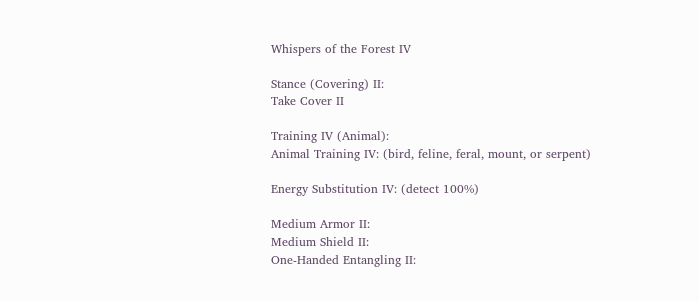Whispers of the Forest IV

Stance (Covering) II:
Take Cover II

Training IV (Animal):
Animal Training IV: (bird, feline, feral, mount, or serpent)

Energy Substitution IV: (detect 100%)

Medium Armor II:
Medium Shield II:
One-Handed Entangling II: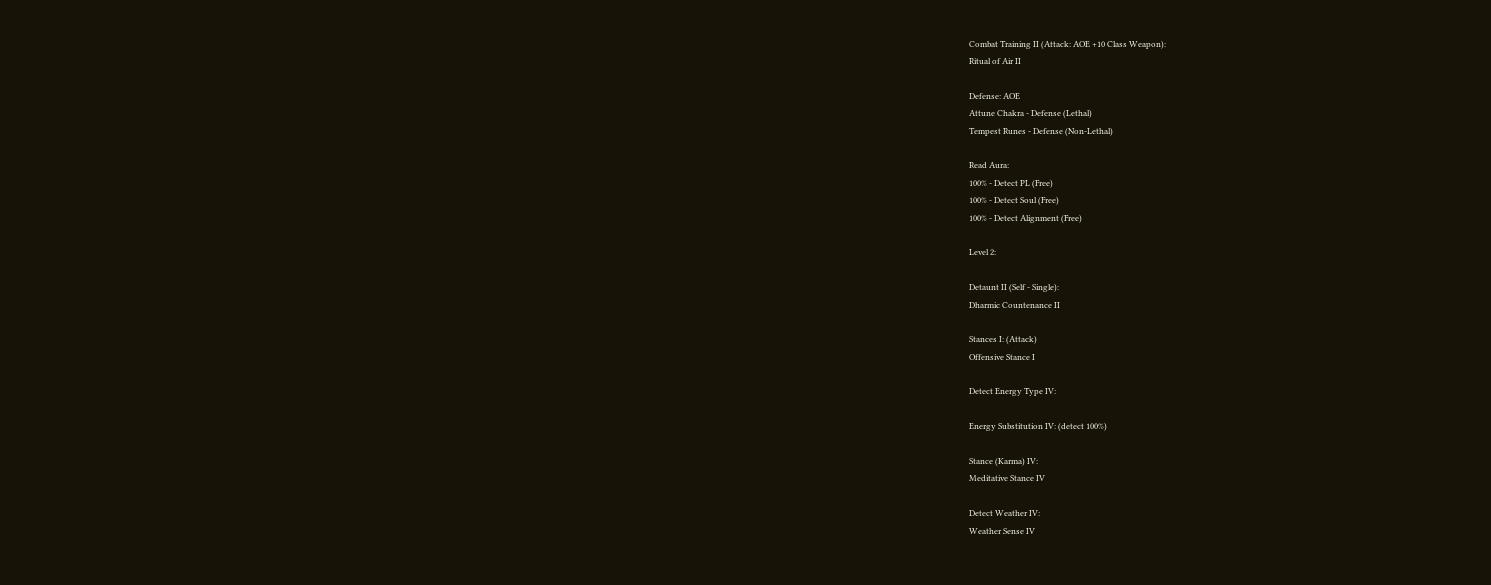Combat Training II (Attack: AOE +10 Class Weapon):
Ritual of Air II

Defense: AOE
Attune Chakra - Defense (Lethal)
Tempest Runes - Defense (Non-Lethal)

Read Aura:
100% - Detect PL (Free)
100% - Detect Soul (Free)
100% - Detect Alignment (Free)

Level 2:

Detaunt II (Self - Single):
Dharmic Countenance II

Stances I: (Attack)
Offensive Stance I

Detect Energy Type IV:

Energy Substitution IV: (detect 100%)

Stance (Karma) IV:
Meditative Stance IV

Detect Weather IV:
Weather Sense IV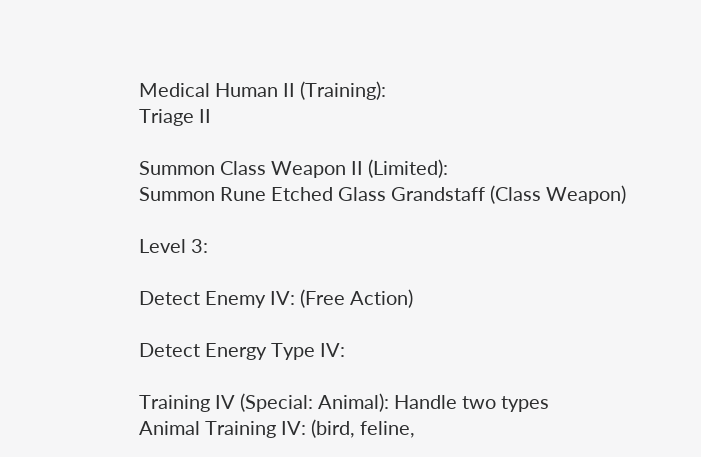Medical Human II (Training):
Triage II

Summon Class Weapon II (Limited):
Summon Rune Etched Glass Grandstaff (Class Weapon)

Level 3:

Detect Enemy IV: (Free Action)

Detect Energy Type IV:

Training IV (Special: Animal): Handle two types
Animal Training IV: (bird, feline,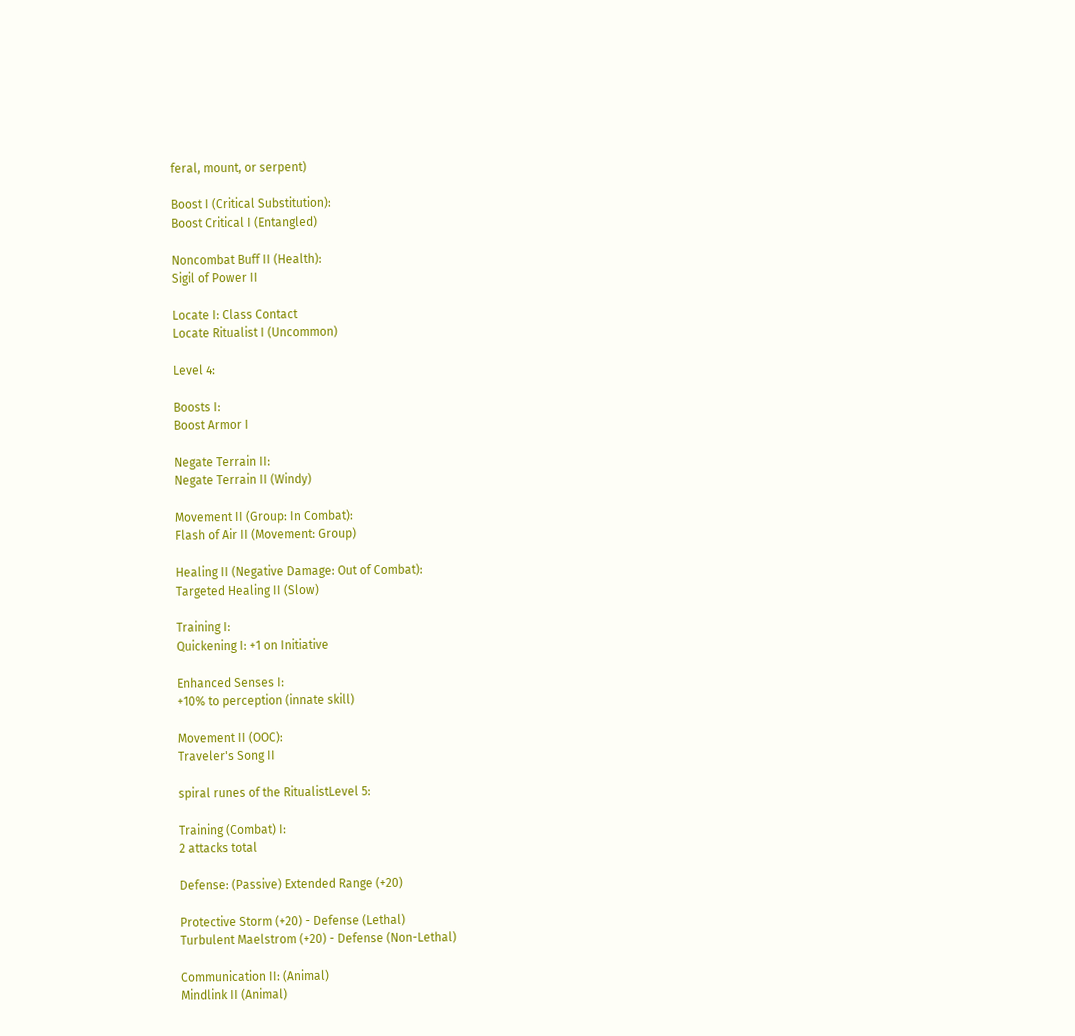feral, mount, or serpent)

Boost I (Critical Substitution):
Boost Critical I (Entangled)

Noncombat Buff II (Health):
Sigil of Power II

Locate I: Class Contact
Locate Ritualist I (Uncommon)

Level 4:

Boosts I:
Boost Armor I

Negate Terrain II:
Negate Terrain II (Windy)

Movement II (Group: In Combat):
Flash of Air II (Movement: Group)

Healing II (Negative Damage: Out of Combat):
Targeted Healing II (Slow)

Training I:
Quickening I: +1 on Initiative

Enhanced Senses I:
+10% to perception (innate skill)

Movement II (OOC):
Traveler's Song II

spiral runes of the RitualistLevel 5:

Training (Combat) I:
2 attacks total

Defense: (Passive) Extended Range (+20)

Protective Storm (+20) - Defense (Lethal)
Turbulent Maelstrom (+20) - Defense (Non-Lethal)

Communication II: (Animal)
Mindlink II (Animal)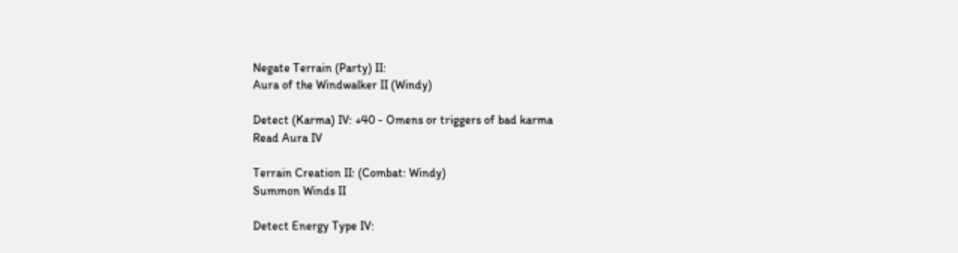Negate Terrain (Party) II:
Aura of the Windwalker II (Windy)

Detect (Karma) IV: +40 - Omens or triggers of bad karma
Read Aura IV

Terrain Creation II: (Combat: Windy)
Summon Winds II

Detect Energy Type IV: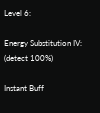Level 6:

Energy Substitution IV: (detect 100%)

Instant Buff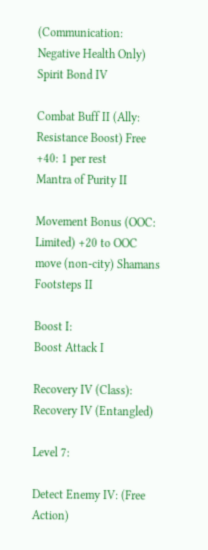(Communication: Negative Health Only)
Spirit Bond IV

Combat Buff II (Ally: Resistance Boost) Free +40: 1 per rest
Mantra of Purity II

Movement Bonus (OOC: Limited) +20 to OOC move (non-city) Shamans Footsteps II

Boost I:
Boost Attack I

Recovery IV (Class):
Recovery IV (Entangled)

Level 7:

Detect Enemy IV: (Free Action)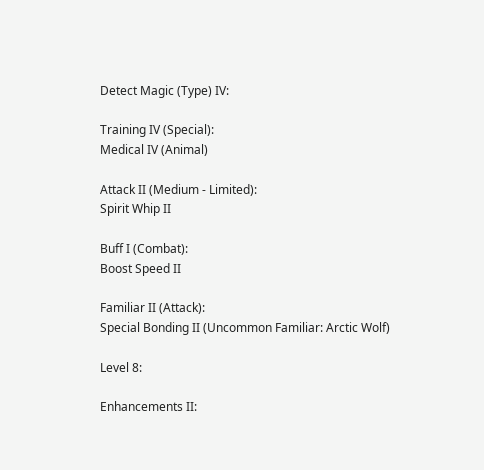Detect Magic (Type) IV:

Training IV (Special):
Medical IV (Animal)

Attack II (Medium - Limited):
Spirit Whip II

Buff I (Combat):
Boost Speed II

Familiar II (Attack):
Special Bonding II (Uncommon Familiar: Arctic Wolf)

Level 8:

Enhancements II: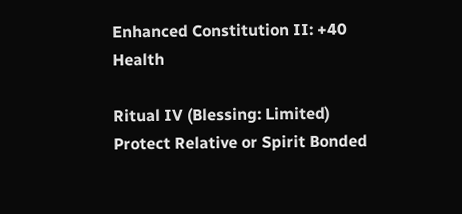Enhanced Constitution II: +40 Health

Ritual IV (Blessing: Limited) Protect Relative or Spirit Bonded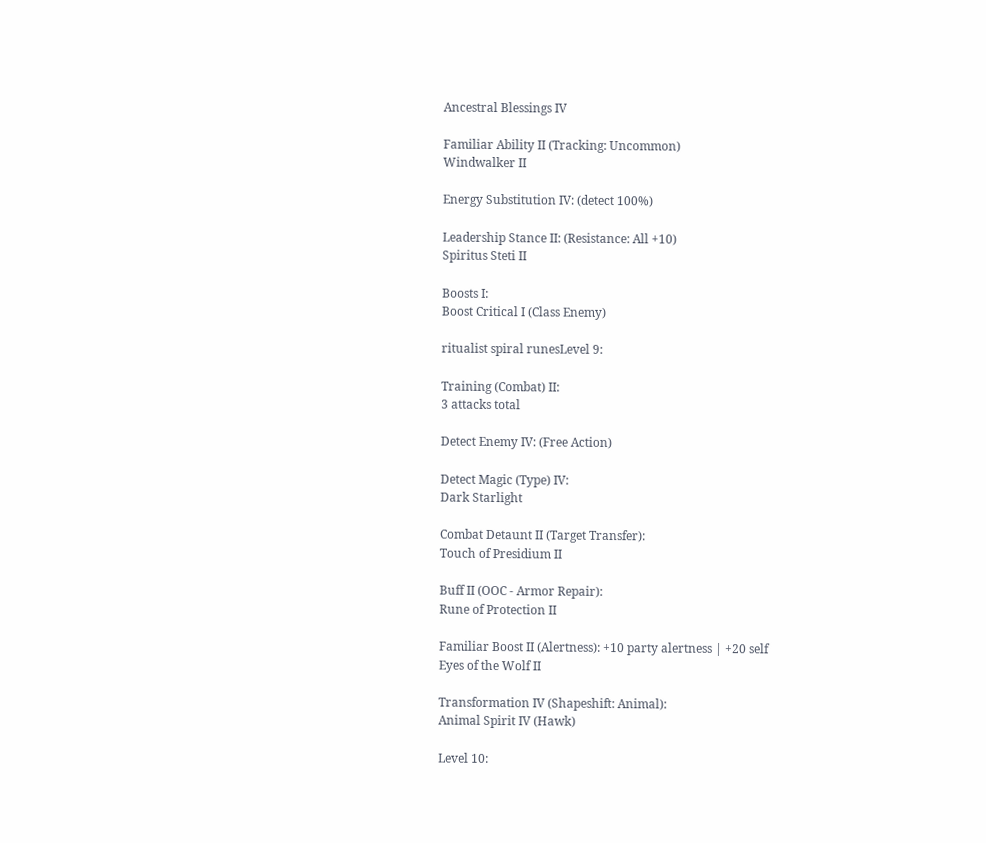Ancestral Blessings IV

Familiar Ability II (Tracking: Uncommon)
Windwalker II

Energy Substitution IV: (detect 100%)

Leadership Stance II: (Resistance: All +10)
Spiritus Steti II

Boosts I:
Boost Critical I (Class Enemy)

ritualist spiral runesLevel 9:

Training (Combat) II:
3 attacks total

Detect Enemy IV: (Free Action)

Detect Magic (Type) IV:
Dark Starlight

Combat Detaunt II (Target Transfer):
Touch of Presidium II

Buff II (OOC - Armor Repair):
Rune of Protection II

Familiar Boost II (Alertness): +10 party alertness | +20 self
Eyes of the Wolf II

Transformation IV (Shapeshift: Animal):
Animal Spirit IV (Hawk)

Level 10: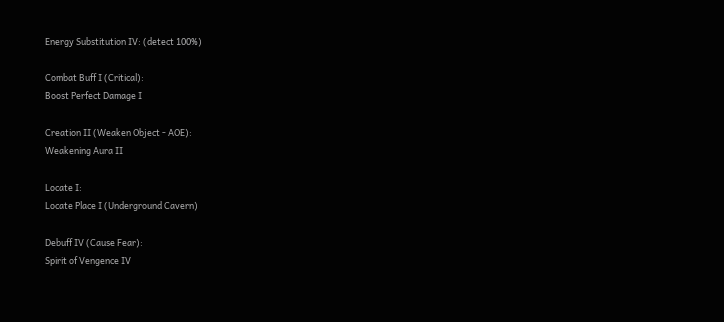Energy Substitution IV: (detect 100%)

Combat Buff I (Critical):
Boost Perfect Damage I

Creation II (Weaken Object - AOE):
Weakening Aura II

Locate I:
Locate Place I (Underground Cavern)

Debuff IV (Cause Fear):
Spirit of Vengence IV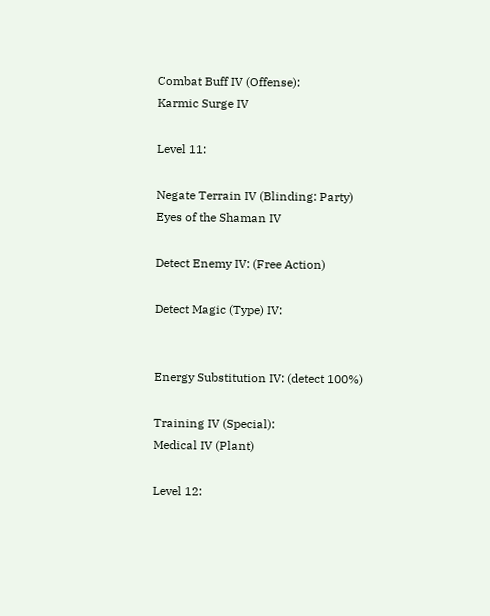Combat Buff IV (Offense):
Karmic Surge IV

Level 11:

Negate Terrain IV (Blinding: Party)
Eyes of the Shaman IV

Detect Enemy IV: (Free Action)

Detect Magic (Type) IV:


Energy Substitution IV: (detect 100%)

Training IV (Special):
Medical IV (Plant)

Level 12: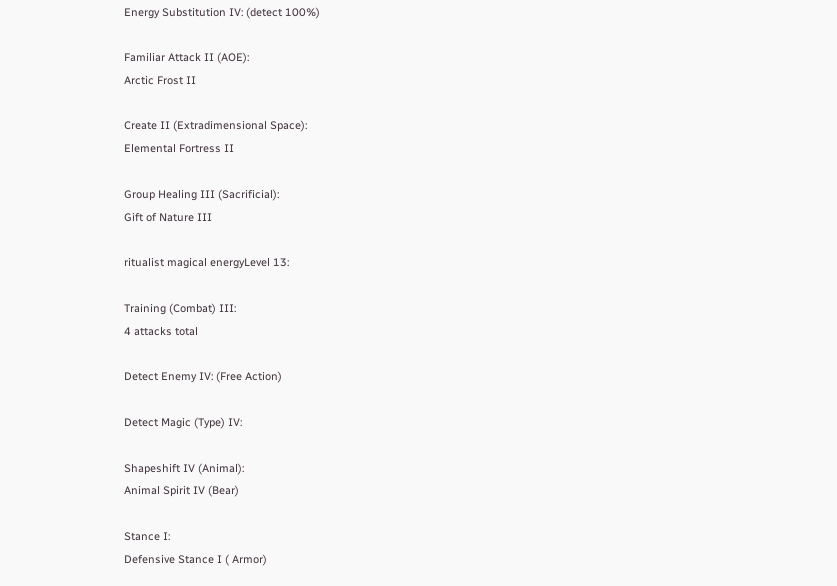Energy Substitution IV: (detect 100%)

Familiar Attack II (AOE):
Arctic Frost II

Create II (Extradimensional Space):
Elemental Fortress II

Group Healing III (Sacrificial):
Gift of Nature III

ritualist magical energyLevel 13:

Training (Combat) III:
4 attacks total

Detect Enemy IV: (Free Action)

Detect Magic (Type) IV:

Shapeshift IV (Animal):
Animal Spirit IV (Bear)

Stance I:
Defensive Stance I ( Armor)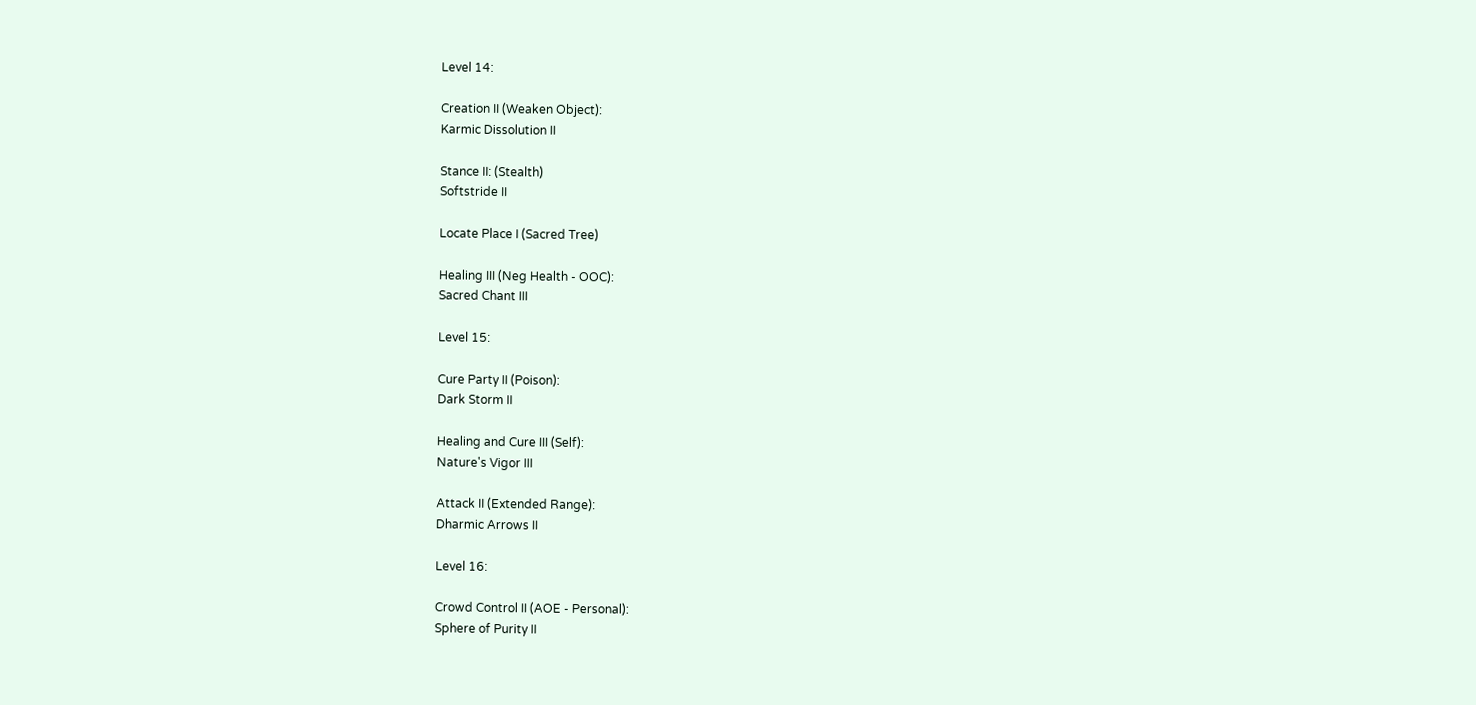Level 14:

Creation II (Weaken Object):
Karmic Dissolution II

Stance II: (Stealth)
Softstride II

Locate Place I (Sacred Tree)

Healing III (Neg Health - OOC):
Sacred Chant III

Level 15:

Cure Party II (Poison):
Dark Storm II

Healing and Cure III (Self):
Nature's Vigor III

Attack II (Extended Range):
Dharmic Arrows II

Level 16:

Crowd Control II (AOE - Personal):
Sphere of Purity II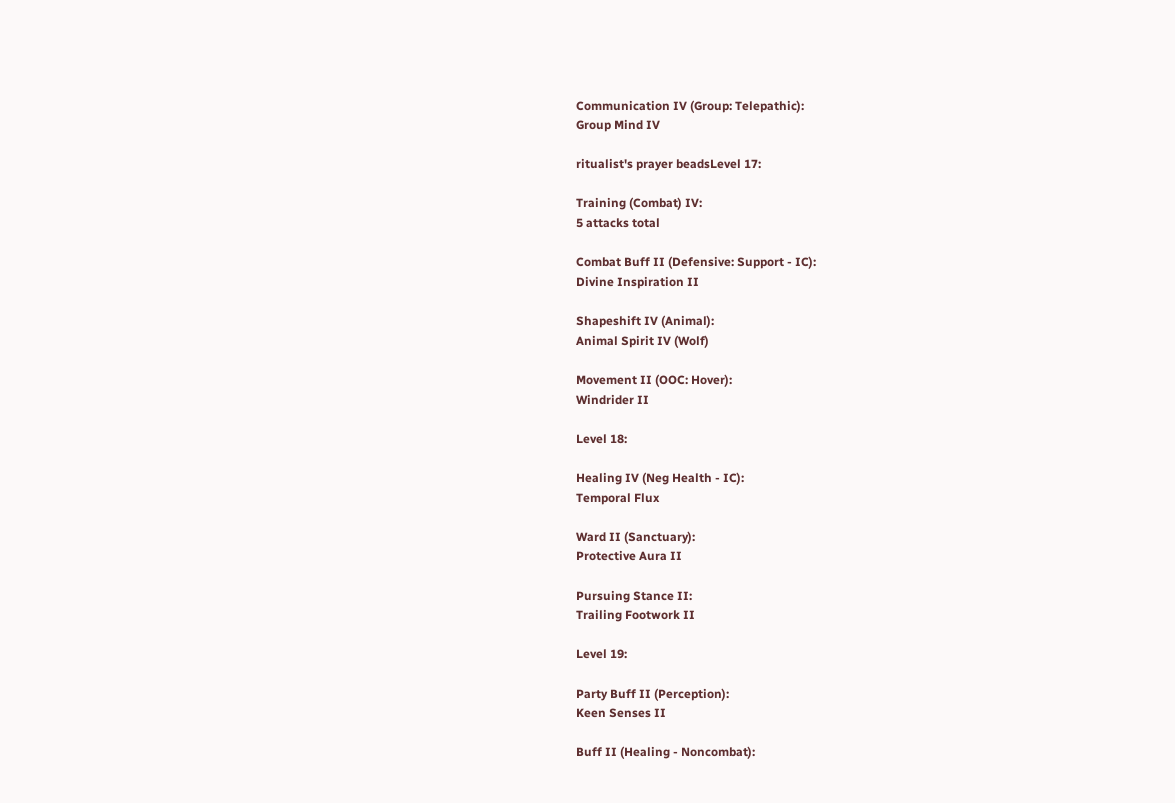Communication IV (Group: Telepathic):
Group Mind IV

ritualist's prayer beadsLevel 17:

Training (Combat) IV:
5 attacks total

Combat Buff II (Defensive: Support - IC):
Divine Inspiration II

Shapeshift IV (Animal):
Animal Spirit IV (Wolf)

Movement II (OOC: Hover):
Windrider II

Level 18:

Healing IV (Neg Health - IC):
Temporal Flux

Ward II (Sanctuary):
Protective Aura II

Pursuing Stance II:
Trailing Footwork II

Level 19:

Party Buff II (Perception):
Keen Senses II

Buff II (Healing - Noncombat):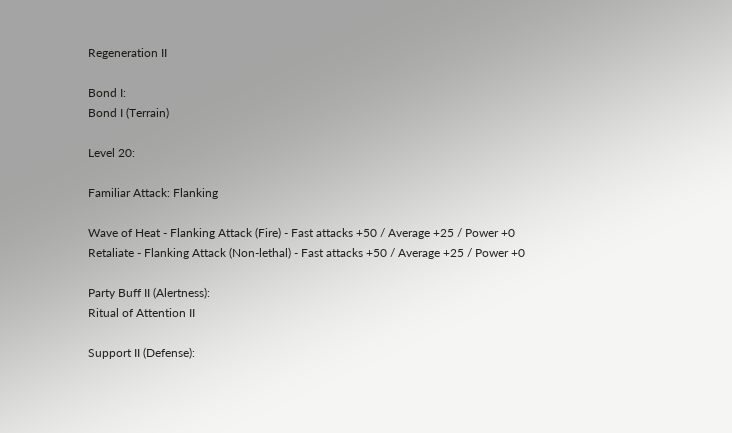Regeneration II

Bond I:
Bond I (Terrain)

Level 20:

Familiar Attack: Flanking

Wave of Heat - Flanking Attack (Fire) - Fast attacks +50 / Average +25 / Power +0
Retaliate - Flanking Attack (Non-lethal) - Fast attacks +50 / Average +25 / Power +0

Party Buff II (Alertness):
Ritual of Attention II

Support II (Defense):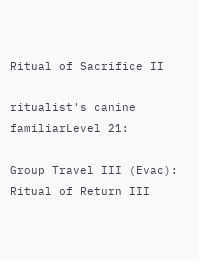Ritual of Sacrifice II

ritualist's canine familiarLevel 21:

Group Travel III (Evac):
Ritual of Return III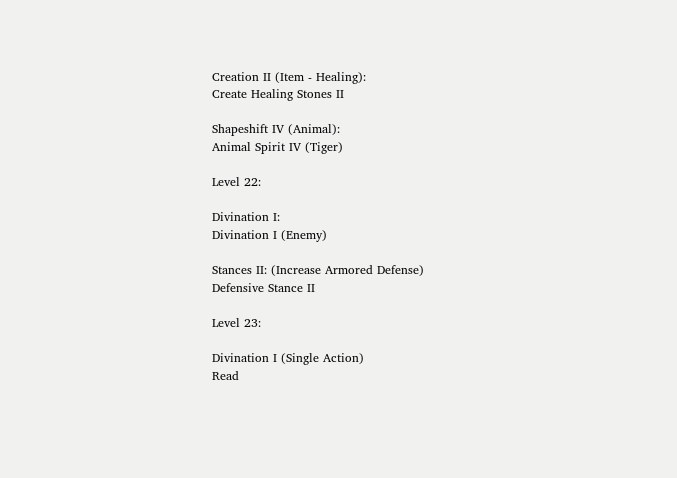Creation II (Item - Healing):
Create Healing Stones II

Shapeshift IV (Animal):
Animal Spirit IV (Tiger)

Level 22:

Divination I:
Divination I (Enemy)

Stances II: (Increase Armored Defense)
Defensive Stance II

Level 23:

Divination I (Single Action)
Read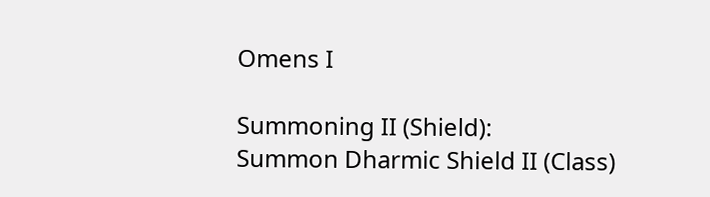Omens I

Summoning II (Shield):
Summon Dharmic Shield II (Class)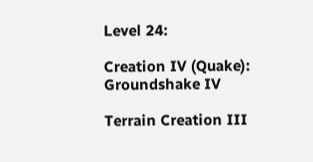Level 24:

Creation IV (Quake):
Groundshake IV

Terrain Creation III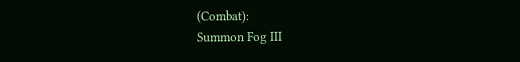(Combat):
Summon Fog III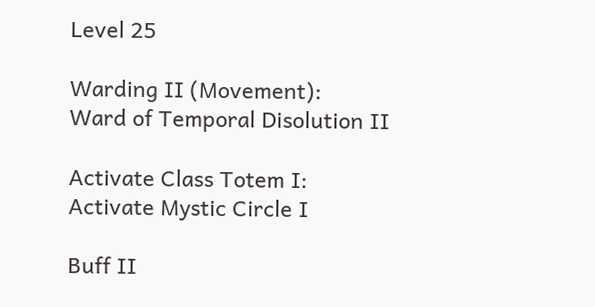Level 25

Warding II (Movement):
Ward of Temporal Disolution II

Activate Class Totem I:
Activate Mystic Circle I

Buff II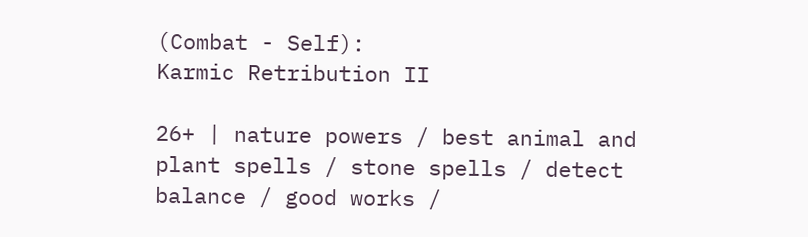(Combat - Self):
Karmic Retribution II

26+ | nature powers / best animal and plant spells / stone spells / detect balance / good works /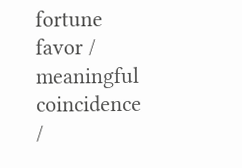fortune favor / meaningful coincidence /